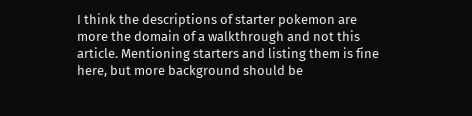I think the descriptions of starter pokemon are more the domain of a walkthrough and not this article. Mentioning starters and listing them is fine here, but more background should be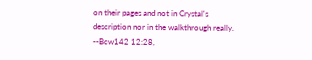on their pages and not in Crystal's description nor in the walkthrough really. --Bcw142 12:28,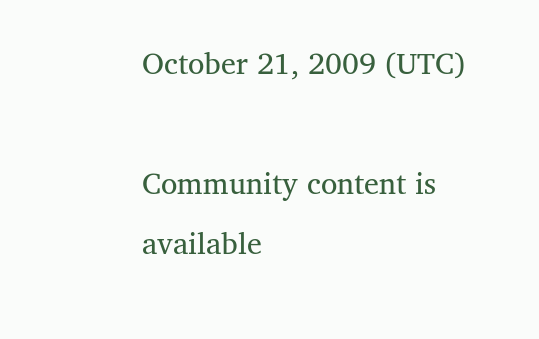October 21, 2009 (UTC)

Community content is available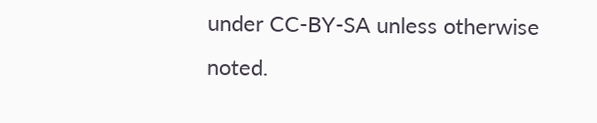under CC-BY-SA unless otherwise noted.